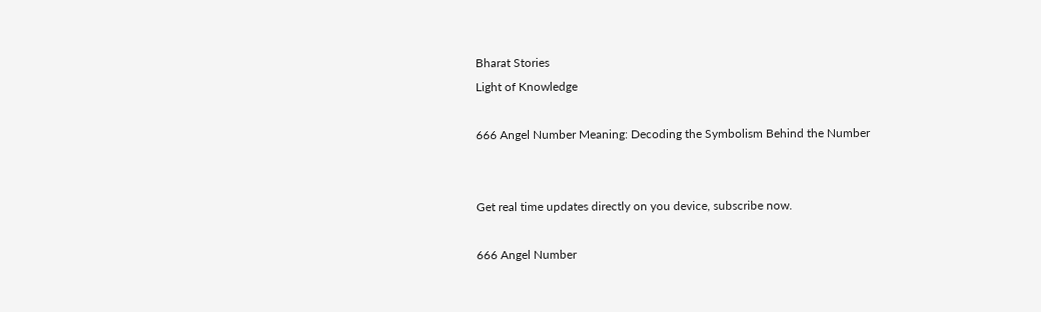Bharat Stories
Light of Knowledge

666 Angel Number Meaning: Decoding the Symbolism Behind the Number


Get real time updates directly on you device, subscribe now.

666 Angel Number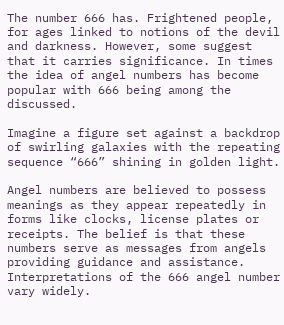The number 666 has. Frightened people, for ages linked to notions of the devil and darkness. However, some suggest that it carries significance. In times the idea of angel numbers has become popular with 666 being among the discussed.

Imagine a figure set against a backdrop of swirling galaxies with the repeating sequence “666” shining in golden light.

Angel numbers are believed to possess meanings as they appear repeatedly in forms like clocks, license plates or receipts. The belief is that these numbers serve as messages from angels providing guidance and assistance. Interpretations of the 666 angel number vary widely.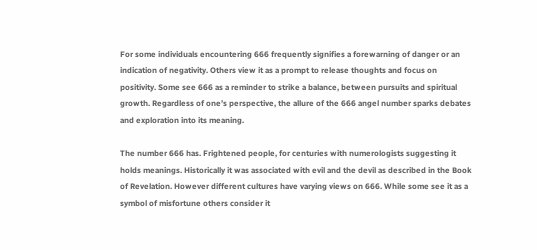For some individuals encountering 666 frequently signifies a forewarning of danger or an indication of negativity. Others view it as a prompt to release thoughts and focus on positivity. Some see 666 as a reminder to strike a balance, between pursuits and spiritual growth. Regardless of one’s perspective, the allure of the 666 angel number sparks debates and exploration into its meaning.

The number 666 has. Frightened people, for centuries with numerologists suggesting it holds meanings. Historically it was associated with evil and the devil as described in the Book of Revelation. However different cultures have varying views on 666. While some see it as a symbol of misfortune others consider it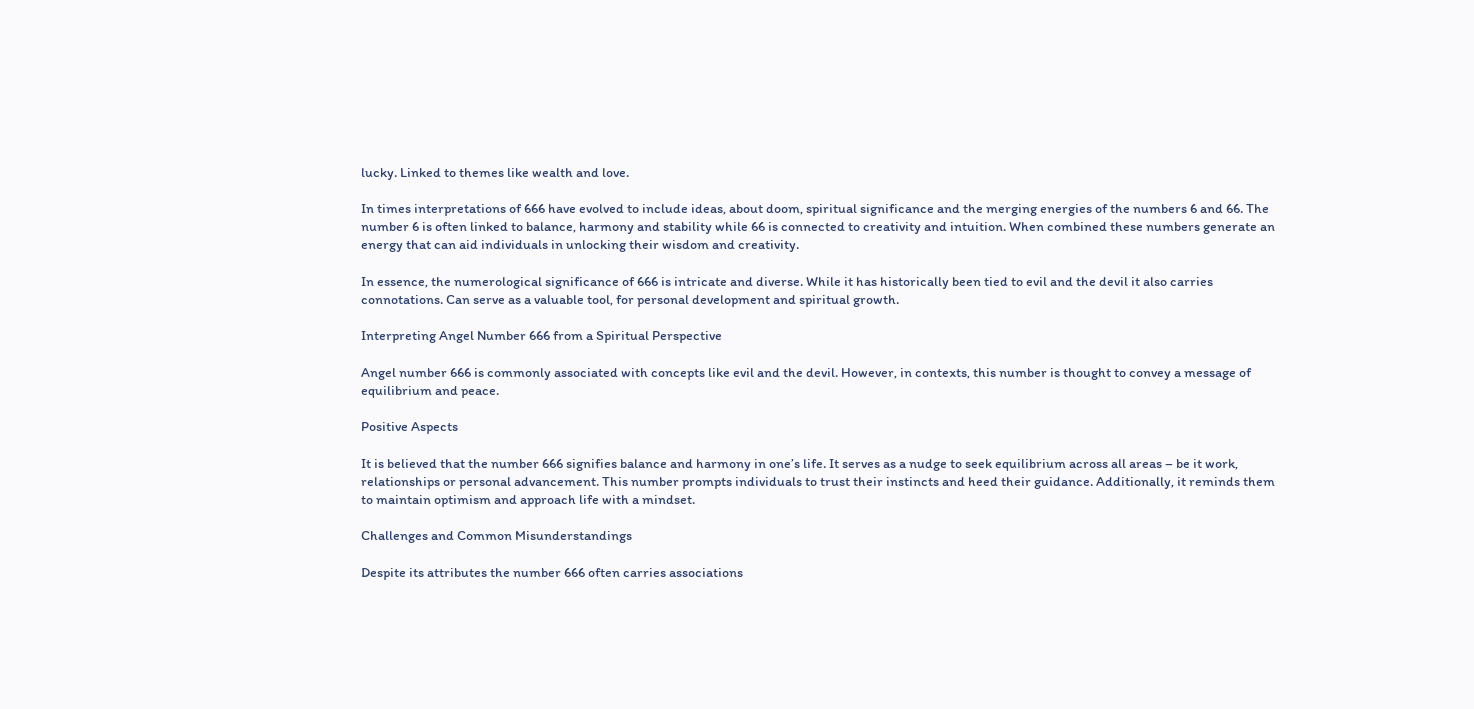lucky. Linked to themes like wealth and love.

In times interpretations of 666 have evolved to include ideas, about doom, spiritual significance and the merging energies of the numbers 6 and 66. The number 6 is often linked to balance, harmony and stability while 66 is connected to creativity and intuition. When combined these numbers generate an energy that can aid individuals in unlocking their wisdom and creativity.

In essence, the numerological significance of 666 is intricate and diverse. While it has historically been tied to evil and the devil it also carries connotations. Can serve as a valuable tool, for personal development and spiritual growth.

Interpreting Angel Number 666 from a Spiritual Perspective

Angel number 666 is commonly associated with concepts like evil and the devil. However, in contexts, this number is thought to convey a message of equilibrium and peace.

Positive Aspects

It is believed that the number 666 signifies balance and harmony in one’s life. It serves as a nudge to seek equilibrium across all areas – be it work, relationships or personal advancement. This number prompts individuals to trust their instincts and heed their guidance. Additionally, it reminds them to maintain optimism and approach life with a mindset.

Challenges and Common Misunderstandings

Despite its attributes the number 666 often carries associations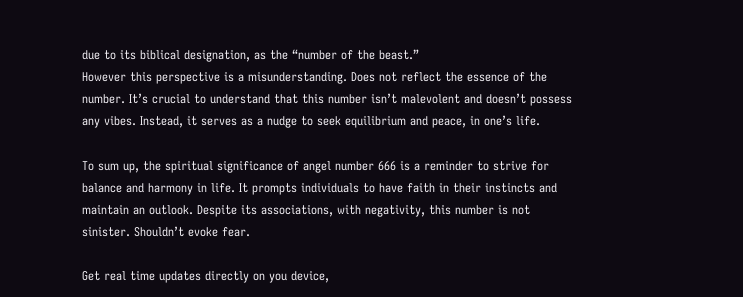due to its biblical designation, as the “number of the beast.”
However this perspective is a misunderstanding. Does not reflect the essence of the number. It’s crucial to understand that this number isn’t malevolent and doesn’t possess any vibes. Instead, it serves as a nudge to seek equilibrium and peace, in one’s life.

To sum up, the spiritual significance of angel number 666 is a reminder to strive for balance and harmony in life. It prompts individuals to have faith in their instincts and maintain an outlook. Despite its associations, with negativity, this number is not sinister. Shouldn’t evoke fear.

Get real time updates directly on you device,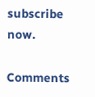subscribe now.

Comments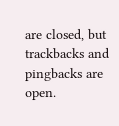are closed, but trackbacks and pingbacks are open.